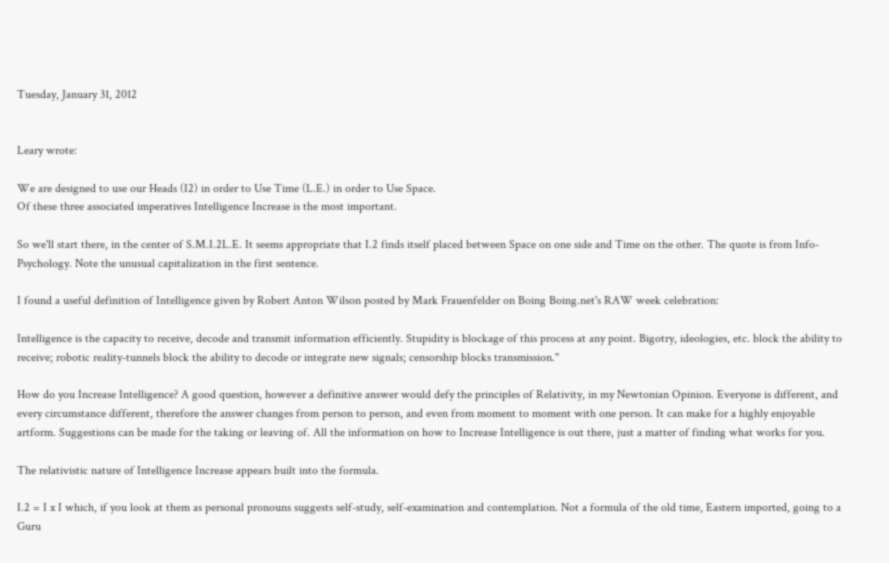Tuesday, January 31, 2012


Leary wrote:

We are designed to use our Heads (I2) in order to Use Time (L.E.) in order to Use Space.
Of these three associated imperatives Intelligence Increase is the most important.

So we'll start there, in the center of S.M.I.2L.E. It seems appropriate that I.2 finds itself placed between Space on one side and Time on the other. The quote is from Info-Psychology. Note the unusual capitalization in the first sentence.

I found a useful definition of Intelligence given by Robert Anton Wilson posted by Mark Frauenfelder on Boing Boing.net's RAW week celebration:

Intelligence is the capacity to receive, decode and transmit information efficiently. Stupidity is blockage of this process at any point. Bigotry, ideologies, etc. block the ability to receive; robotic reality-tunnels block the ability to decode or integrate new signals; censorship blocks transmission."

How do you Increase Intelligence? A good question, however a definitive answer would defy the principles of Relativity, in my Newtonian Opinion. Everyone is different, and every circumstance different, therefore the answer changes from person to person, and even from moment to moment with one person. It can make for a highly enjoyable artform. Suggestions can be made for the taking or leaving of. All the information on how to Increase Intelligence is out there, just a matter of finding what works for you.

The relativistic nature of Intelligence Increase appears built into the formula.

I.2 = I x I which, if you look at them as personal pronouns suggests self-study, self-examination and contemplation. Not a formula of the old time, Eastern imported, going to a Guru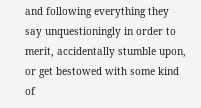and following everything they say unquestioningly in order to merit, accidentally stumble upon, or get bestowed with some kind of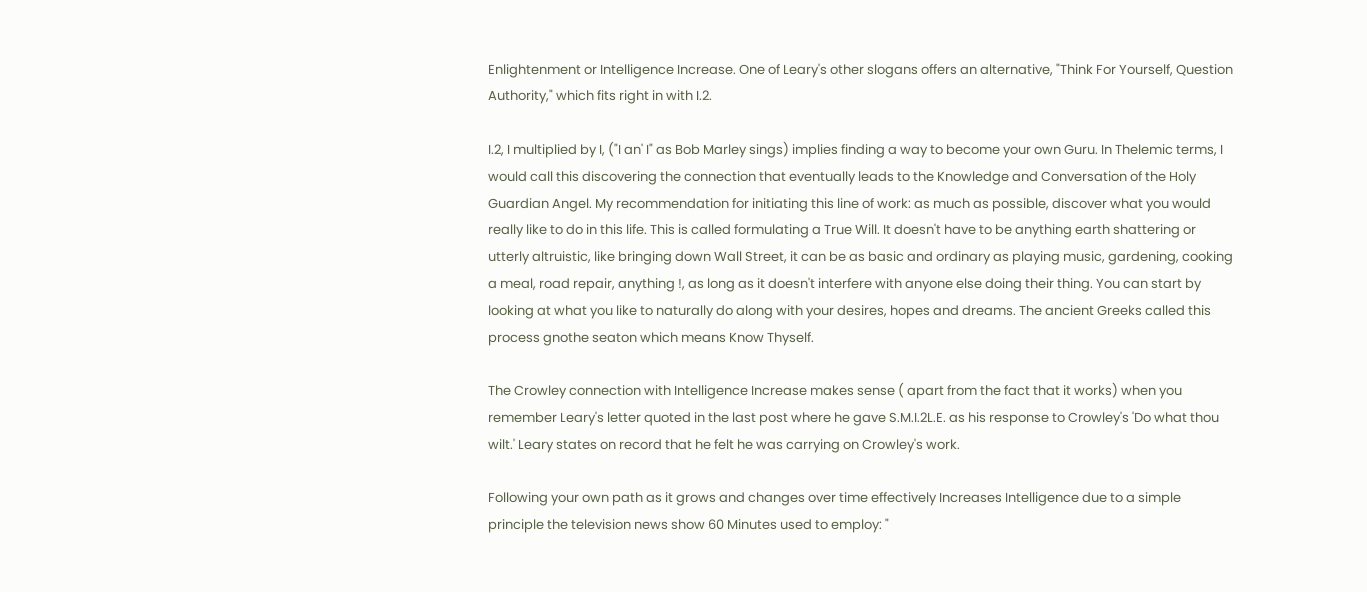Enlightenment or Intelligence Increase. One of Leary's other slogans offers an alternative, "Think For Yourself, Question Authority," which fits right in with I.2.

I.2, I multiplied by I, ("I an' I" as Bob Marley sings) implies finding a way to become your own Guru. In Thelemic terms, I would call this discovering the connection that eventually leads to the Knowledge and Conversation of the Holy Guardian Angel. My recommendation for initiating this line of work: as much as possible, discover what you would really like to do in this life. This is called formulating a True Will. It doesn't have to be anything earth shattering or utterly altruistic, like bringing down Wall Street, it can be as basic and ordinary as playing music, gardening, cooking a meal, road repair, anything !, as long as it doesn't interfere with anyone else doing their thing. You can start by looking at what you like to naturally do along with your desires, hopes and dreams. The ancient Greeks called this process gnothe seaton which means Know Thyself.

The Crowley connection with Intelligence Increase makes sense ( apart from the fact that it works) when you remember Leary's letter quoted in the last post where he gave S.M.I.2L.E. as his response to Crowley's 'Do what thou wilt.' Leary states on record that he felt he was carrying on Crowley's work.

Following your own path as it grows and changes over time effectively Increases Intelligence due to a simple principle the television news show 60 Minutes used to employ: "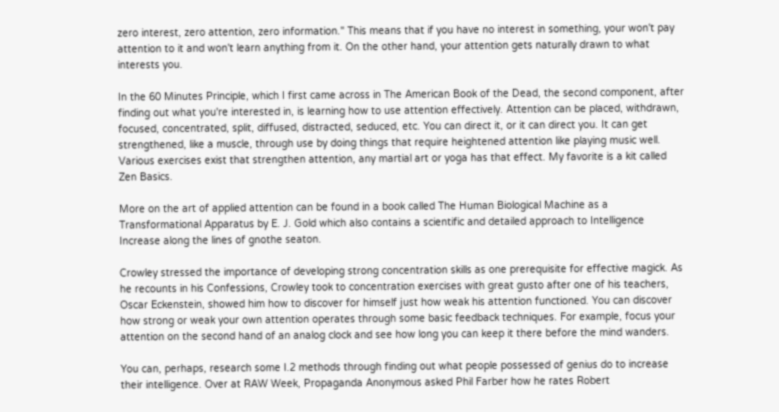zero interest, zero attention, zero information." This means that if you have no interest in something, your won't pay attention to it and won't learn anything from it. On the other hand, your attention gets naturally drawn to what interests you.

In the 60 Minutes Principle, which I first came across in The American Book of the Dead, the second component, after finding out what you're interested in, is learning how to use attention effectively. Attention can be placed, withdrawn, focused, concentrated, split, diffused, distracted, seduced, etc. You can direct it, or it can direct you. It can get strengthened, like a muscle, through use by doing things that require heightened attention like playing music well. Various exercises exist that strengthen attention, any martial art or yoga has that effect. My favorite is a kit called Zen Basics.

More on the art of applied attention can be found in a book called The Human Biological Machine as a Transformational Apparatus by E. J. Gold which also contains a scientific and detailed approach to Intelligence Increase along the lines of gnothe seaton.

Crowley stressed the importance of developing strong concentration skills as one prerequisite for effective magick. As he recounts in his Confessions, Crowley took to concentration exercises with great gusto after one of his teachers, Oscar Eckenstein, showed him how to discover for himself just how weak his attention functioned. You can discover how strong or weak your own attention operates through some basic feedback techniques. For example, focus your attention on the second hand of an analog clock and see how long you can keep it there before the mind wanders.

You can, perhaps, research some I.2 methods through finding out what people possessed of genius do to increase their intelligence. Over at RAW Week, Propaganda Anonymous asked Phil Farber how he rates Robert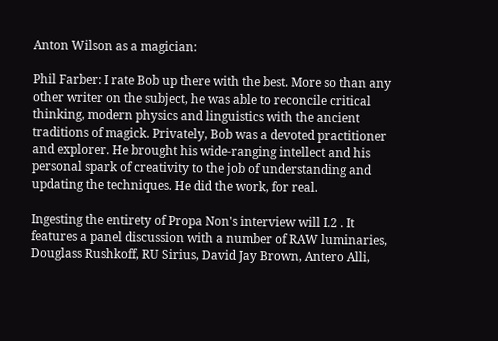Anton Wilson as a magician:

Phil Farber: I rate Bob up there with the best. More so than any other writer on the subject, he was able to reconcile critical thinking, modern physics and linguistics with the ancient traditions of magick. Privately, Bob was a devoted practitioner and explorer. He brought his wide-ranging intellect and his personal spark of creativity to the job of understanding and updating the techniques. He did the work, for real.

Ingesting the entirety of Propa Non's interview will I.2 . It features a panel discussion with a number of RAW luminaries, Douglass Rushkoff, RU Sirius, David Jay Brown, Antero Alli,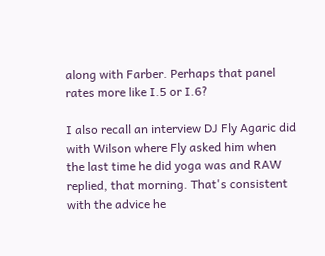along with Farber. Perhaps that panel rates more like I.5 or I.6?

I also recall an interview DJ Fly Agaric did with Wilson where Fly asked him when the last time he did yoga was and RAW replied, that morning. That's consistent with the advice he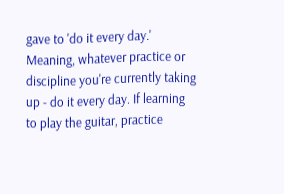gave to 'do it every day.' Meaning, whatever practice or discipline you're currently taking up - do it every day. If learning to play the guitar, practice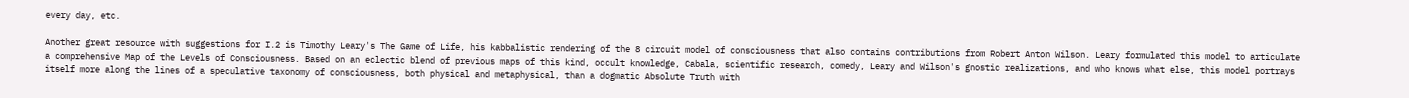every day, etc.

Another great resource with suggestions for I.2 is Timothy Leary's The Game of Life, his kabbalistic rendering of the 8 circuit model of consciousness that also contains contributions from Robert Anton Wilson. Leary formulated this model to articulate a comprehensive Map of the Levels of Consciousness. Based on an eclectic blend of previous maps of this kind, occult knowledge, Cabala, scientific research, comedy, Leary and Wilson's gnostic realizations, and who knows what else, this model portrays itself more along the lines of a speculative taxonomy of consciousness, both physical and metaphysical, than a dogmatic Absolute Truth with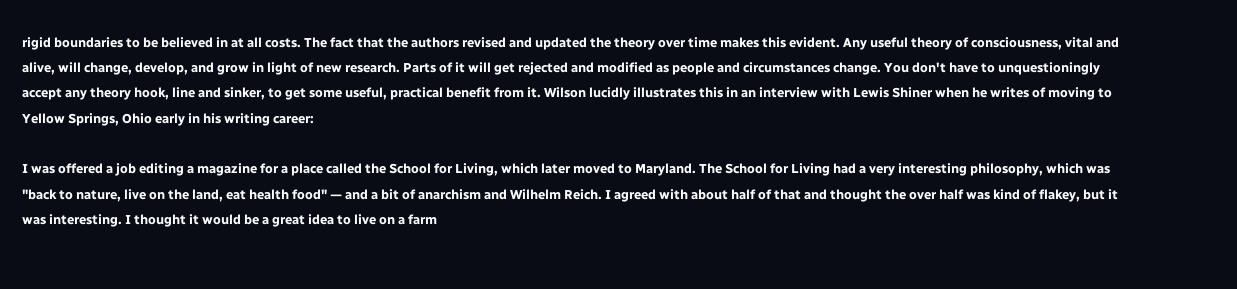rigid boundaries to be believed in at all costs. The fact that the authors revised and updated the theory over time makes this evident. Any useful theory of consciousness, vital and alive, will change, develop, and grow in light of new research. Parts of it will get rejected and modified as people and circumstances change. You don't have to unquestioningly accept any theory hook, line and sinker, to get some useful, practical benefit from it. Wilson lucidly illustrates this in an interview with Lewis Shiner when he writes of moving to Yellow Springs, Ohio early in his writing career:

I was offered a job editing a magazine for a place called the School for Living, which later moved to Maryland. The School for Living had a very interesting philosophy, which was "back to nature, live on the land, eat health food" — and a bit of anarchism and Wilhelm Reich. I agreed with about half of that and thought the over half was kind of flakey, but it was interesting. I thought it would be a great idea to live on a farm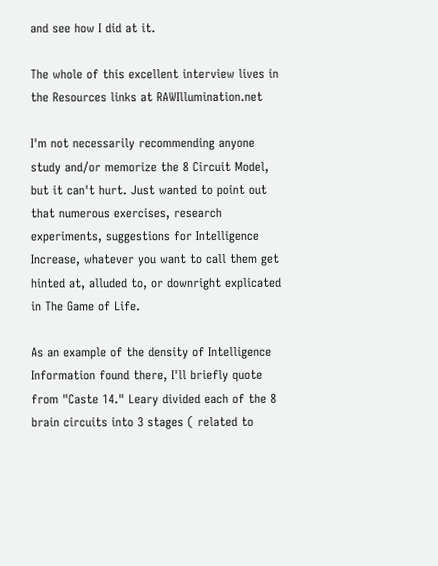and see how I did at it.

The whole of this excellent interview lives in the Resources links at RAWIllumination.net

I'm not necessarily recommending anyone study and/or memorize the 8 Circuit Model, but it can't hurt. Just wanted to point out that numerous exercises, research experiments, suggestions for Intelligence Increase, whatever you want to call them get hinted at, alluded to, or downright explicated in The Game of Life.

As an example of the density of Intelligence Information found there, I'll briefly quote from "Caste 14." Leary divided each of the 8 brain circuits into 3 stages ( related to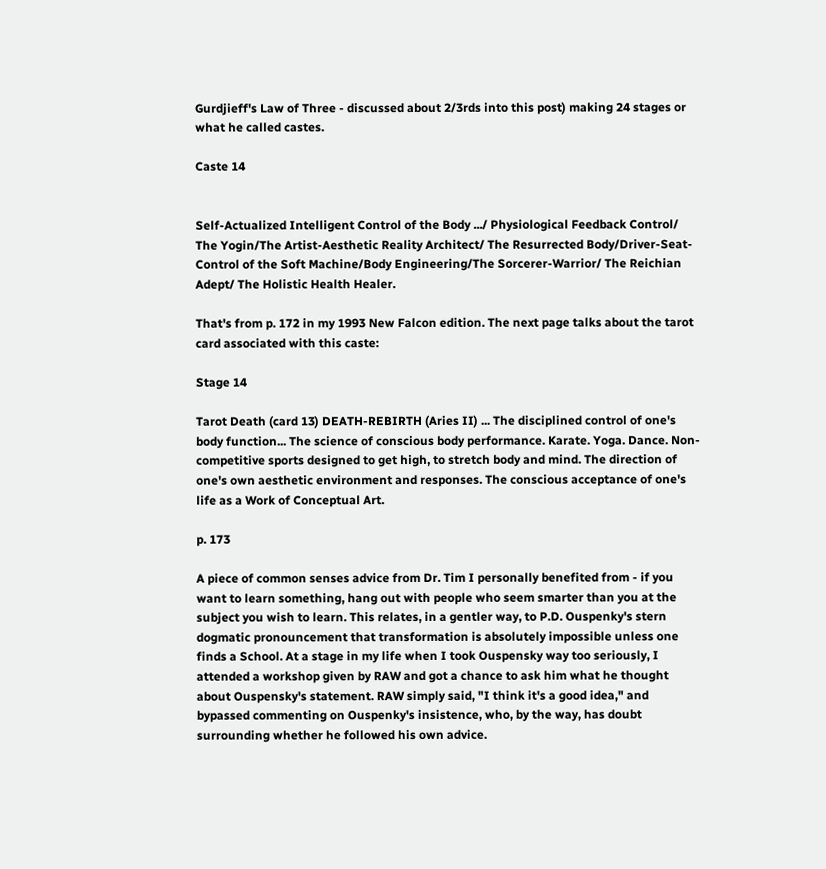Gurdjieff's Law of Three - discussed about 2/3rds into this post) making 24 stages or what he called castes.

Caste 14


Self-Actualized Intelligent Control of the Body .../ Physiological Feedback Control/ The Yogin/The Artist-Aesthetic Reality Architect/ The Resurrected Body/Driver-Seat-Control of the Soft Machine/Body Engineering/The Sorcerer-Warrior/ The Reichian Adept/ The Holistic Health Healer.

That's from p. 172 in my 1993 New Falcon edition. The next page talks about the tarot card associated with this caste:

Stage 14

Tarot Death (card 13) DEATH-REBIRTH (Aries II) ... The disciplined control of one's body function... The science of conscious body performance. Karate. Yoga. Dance. Non-competitive sports designed to get high, to stretch body and mind. The direction of one's own aesthetic environment and responses. The conscious acceptance of one's life as a Work of Conceptual Art.

p. 173

A piece of common senses advice from Dr. Tim I personally benefited from - if you want to learn something, hang out with people who seem smarter than you at the subject you wish to learn. This relates, in a gentler way, to P.D. Ouspenky's stern dogmatic pronouncement that transformation is absolutely impossible unless one finds a School. At a stage in my life when I took Ouspensky way too seriously, I attended a workshop given by RAW and got a chance to ask him what he thought about Ouspensky's statement. RAW simply said, "I think it's a good idea," and bypassed commenting on Ouspenky's insistence, who, by the way, has doubt surrounding whether he followed his own advice.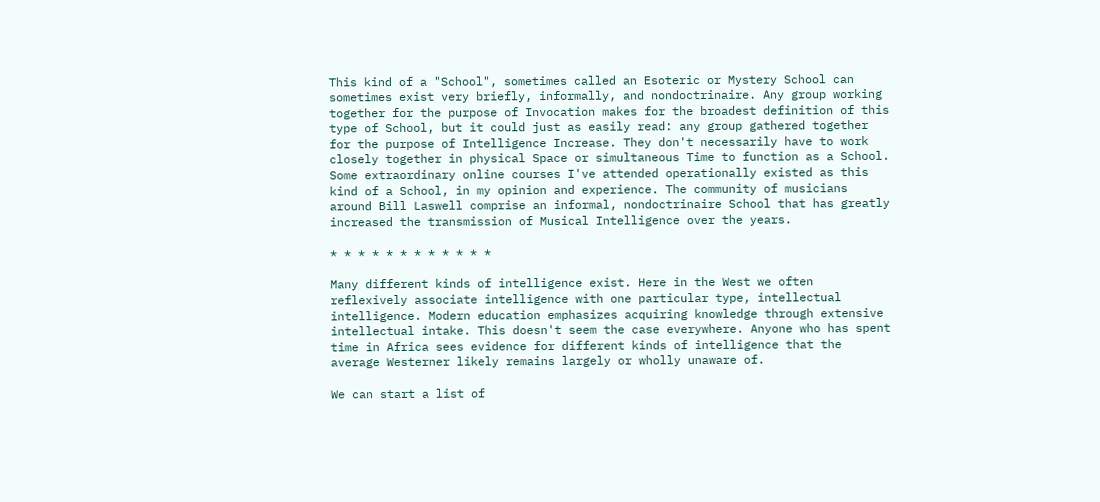This kind of a "School", sometimes called an Esoteric or Mystery School can sometimes exist very briefly, informally, and nondoctrinaire. Any group working together for the purpose of Invocation makes for the broadest definition of this type of School, but it could just as easily read: any group gathered together for the purpose of Intelligence Increase. They don't necessarily have to work closely together in physical Space or simultaneous Time to function as a School. Some extraordinary online courses I've attended operationally existed as this kind of a School, in my opinion and experience. The community of musicians around Bill Laswell comprise an informal, nondoctrinaire School that has greatly increased the transmission of Musical Intelligence over the years.

* * * * * * * * * * * *

Many different kinds of intelligence exist. Here in the West we often reflexively associate intelligence with one particular type, intellectual intelligence. Modern education emphasizes acquiring knowledge through extensive intellectual intake. This doesn't seem the case everywhere. Anyone who has spent time in Africa sees evidence for different kinds of intelligence that the average Westerner likely remains largely or wholly unaware of.

We can start a list of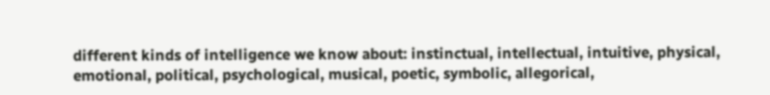different kinds of intelligence we know about: instinctual, intellectual, intuitive, physical, emotional, political, psychological, musical, poetic, symbolic, allegorical,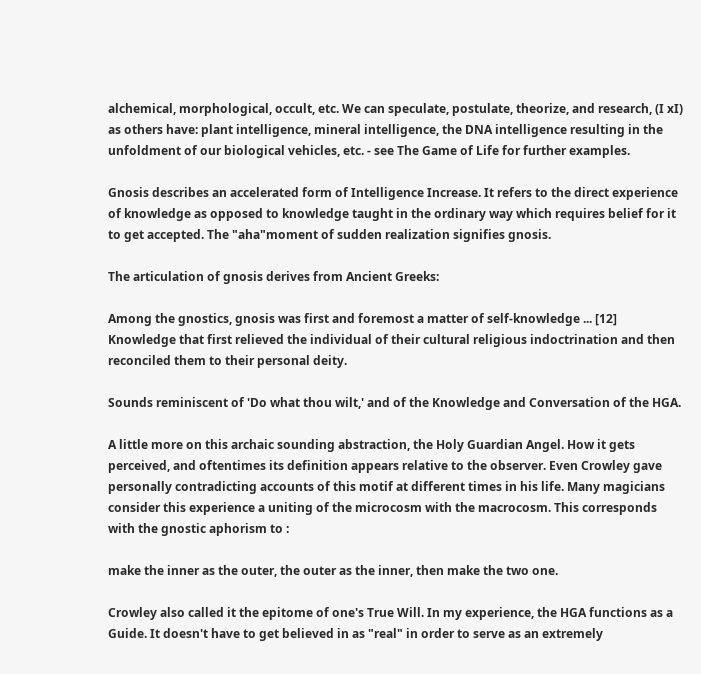alchemical, morphological, occult, etc. We can speculate, postulate, theorize, and research, (I xI) as others have: plant intelligence, mineral intelligence, the DNA intelligence resulting in the unfoldment of our biological vehicles, etc. - see The Game of Life for further examples.

Gnosis describes an accelerated form of Intelligence Increase. It refers to the direct experience of knowledge as opposed to knowledge taught in the ordinary way which requires belief for it to get accepted. The "aha"moment of sudden realization signifies gnosis.

The articulation of gnosis derives from Ancient Greeks:

Among the gnostics, gnosis was first and foremost a matter of self-knowledge ... [12] Knowledge that first relieved the individual of their cultural religious indoctrination and then reconciled them to their personal deity.

Sounds reminiscent of 'Do what thou wilt,' and of the Knowledge and Conversation of the HGA.

A little more on this archaic sounding abstraction, the Holy Guardian Angel. How it gets perceived, and oftentimes its definition appears relative to the observer. Even Crowley gave personally contradicting accounts of this motif at different times in his life. Many magicians consider this experience a uniting of the microcosm with the macrocosm. This corresponds with the gnostic aphorism to :

make the inner as the outer, the outer as the inner, then make the two one.

Crowley also called it the epitome of one's True Will. In my experience, the HGA functions as a Guide. It doesn't have to get believed in as "real" in order to serve as an extremely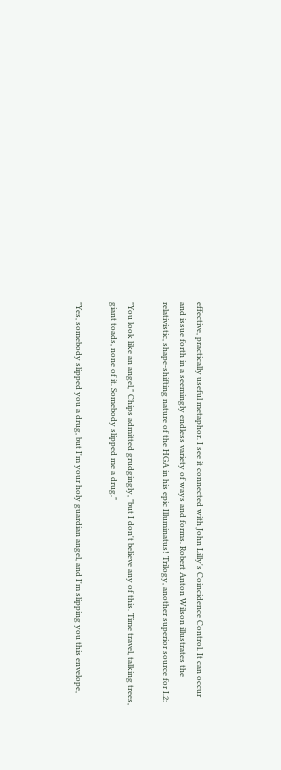effective, practically useful metaphor. I see it connected with John Lilly's Coincidence Control. It can occur and issue forth in a seemingly endless variety of ways and forms. Robert Anton Wilson illustrates the relativistic, shape-shifting nature of the HGA in his epic Illuminatus! Trilogy, another superior source for I.2:

"You look like an angel," Chips admitted grudgingly, "but I don't believe any of this. Time travel, talking trees, giant toads, none of it. Somebody slipped me a drug."

"Yes, somebody slipped you a drug, but I'm your holy guardian angel, and I'm slipping you this envelope,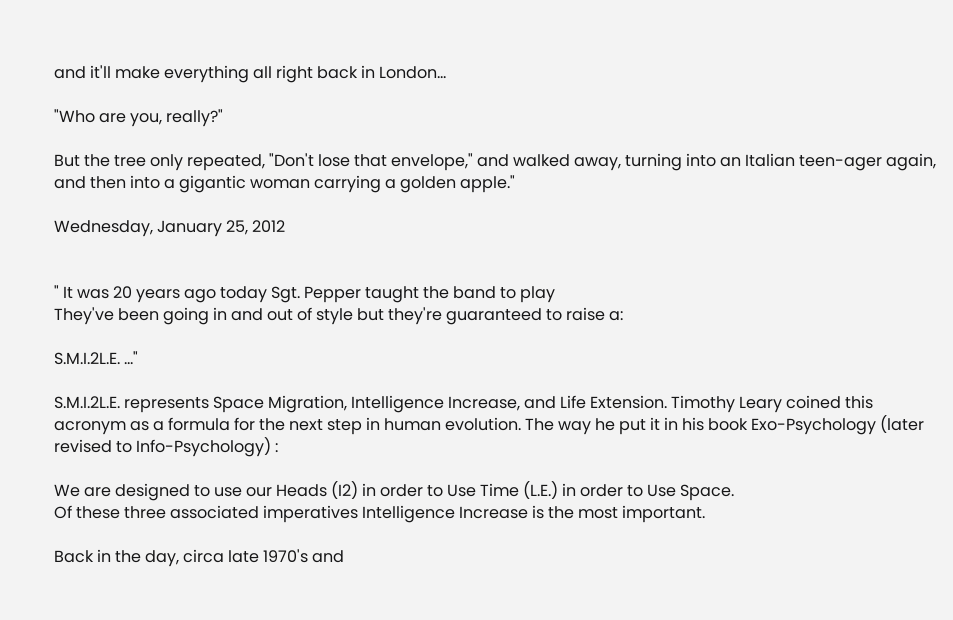and it'll make everything all right back in London...

"Who are you, really?"

But the tree only repeated, "Don't lose that envelope," and walked away, turning into an Italian teen-ager again, and then into a gigantic woman carrying a golden apple."

Wednesday, January 25, 2012


" It was 20 years ago today Sgt. Pepper taught the band to play
They've been going in and out of style but they're guaranteed to raise a:

S.M.I.2L.E. ..."

S.M.I.2L.E. represents Space Migration, Intelligence Increase, and Life Extension. Timothy Leary coined this acronym as a formula for the next step in human evolution. The way he put it in his book Exo-Psychology (later revised to Info-Psychology) :

We are designed to use our Heads (I2) in order to Use Time (L.E.) in order to Use Space.
Of these three associated imperatives Intelligence Increase is the most important.

Back in the day, circa late 1970's and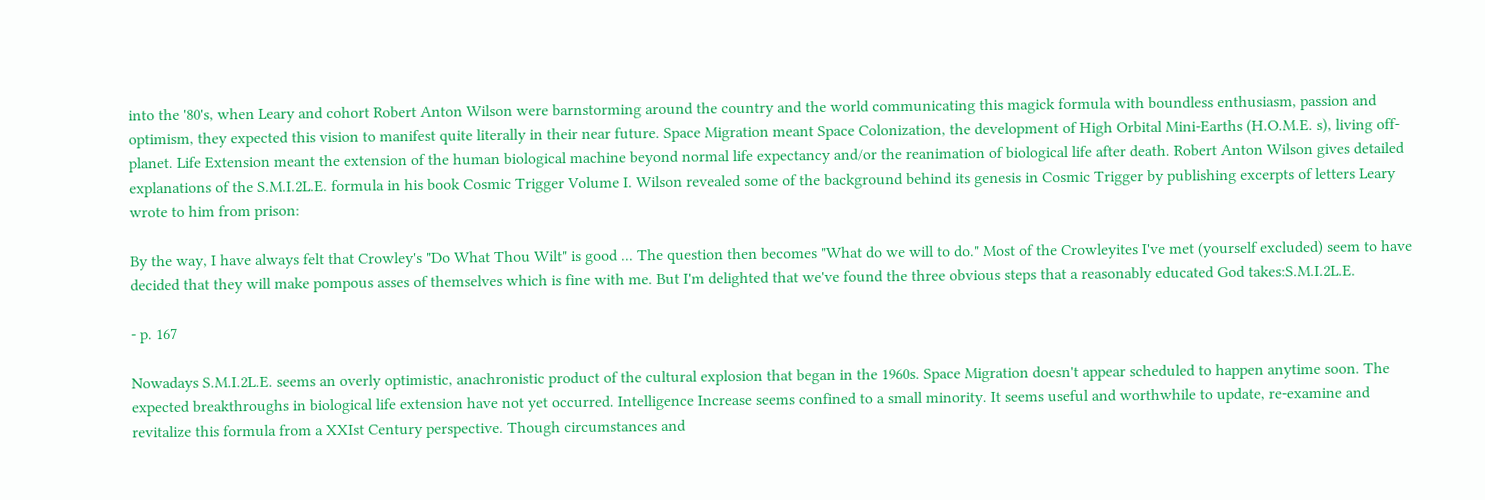into the '80's, when Leary and cohort Robert Anton Wilson were barnstorming around the country and the world communicating this magick formula with boundless enthusiasm, passion and optimism, they expected this vision to manifest quite literally in their near future. Space Migration meant Space Colonization, the development of High Orbital Mini-Earths (H.O.M.E. s), living off-planet. Life Extension meant the extension of the human biological machine beyond normal life expectancy and/or the reanimation of biological life after death. Robert Anton Wilson gives detailed explanations of the S.M.I.2L.E. formula in his book Cosmic Trigger Volume I. Wilson revealed some of the background behind its genesis in Cosmic Trigger by publishing excerpts of letters Leary wrote to him from prison:

By the way, I have always felt that Crowley's "Do What Thou Wilt" is good ... The question then becomes "What do we will to do." Most of the Crowleyites I've met (yourself excluded) seem to have decided that they will make pompous asses of themselves which is fine with me. But I'm delighted that we've found the three obvious steps that a reasonably educated God takes:S.M.I.2L.E.

- p. 167

Nowadays S.M.I.2L.E. seems an overly optimistic, anachronistic product of the cultural explosion that began in the 1960s. Space Migration doesn't appear scheduled to happen anytime soon. The expected breakthroughs in biological life extension have not yet occurred. Intelligence Increase seems confined to a small minority. It seems useful and worthwhile to update, re-examine and revitalize this formula from a XXIst Century perspective. Though circumstances and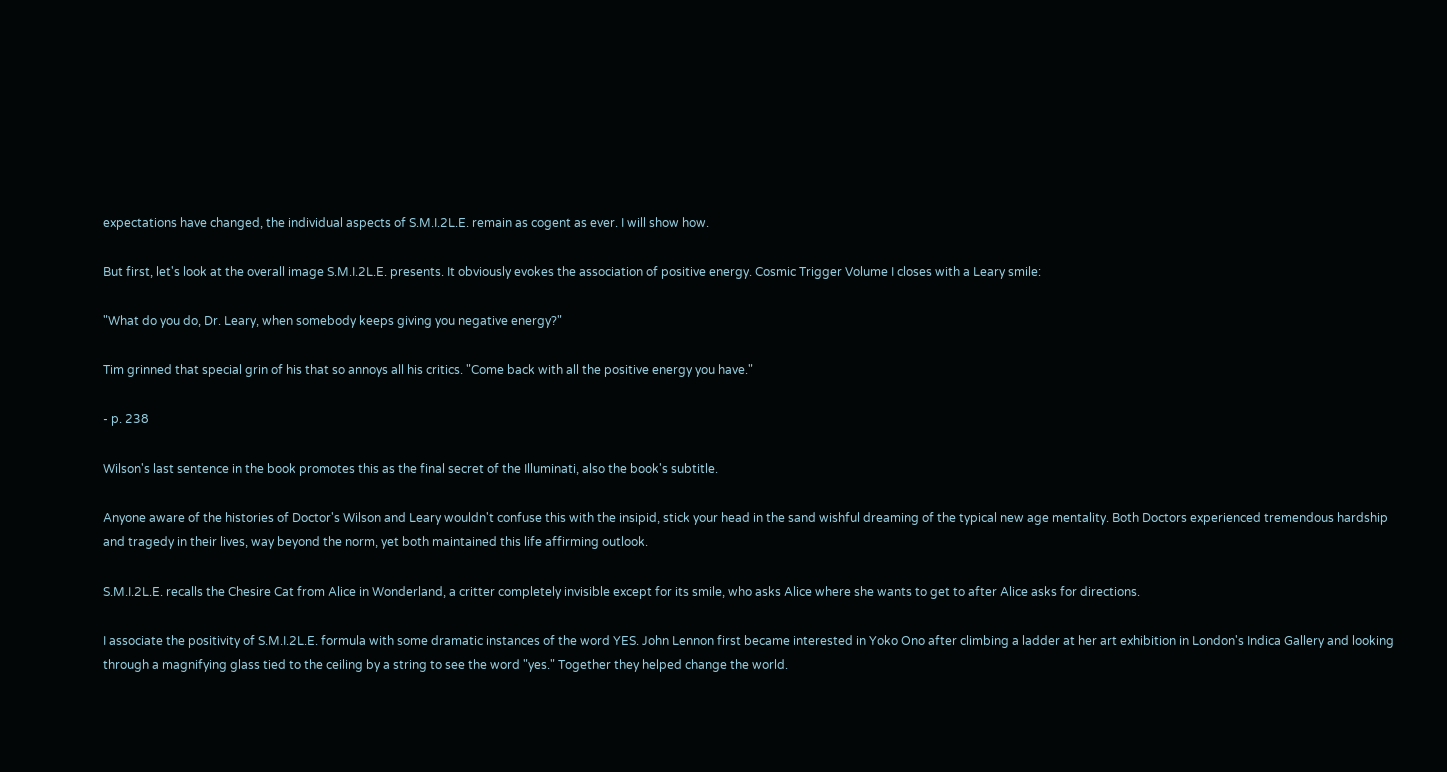expectations have changed, the individual aspects of S.M.I.2L.E. remain as cogent as ever. I will show how.

But first, let's look at the overall image S.M.I.2L.E. presents. It obviously evokes the association of positive energy. Cosmic Trigger Volume I closes with a Leary smile:

"What do you do, Dr. Leary, when somebody keeps giving you negative energy?"

Tim grinned that special grin of his that so annoys all his critics. "Come back with all the positive energy you have."

- p. 238

Wilson's last sentence in the book promotes this as the final secret of the Illuminati, also the book's subtitle.

Anyone aware of the histories of Doctor's Wilson and Leary wouldn't confuse this with the insipid, stick your head in the sand wishful dreaming of the typical new age mentality. Both Doctors experienced tremendous hardship and tragedy in their lives, way beyond the norm, yet both maintained this life affirming outlook.

S.M.I.2L.E. recalls the Chesire Cat from Alice in Wonderland, a critter completely invisible except for its smile, who asks Alice where she wants to get to after Alice asks for directions.

I associate the positivity of S.M.I.2L.E. formula with some dramatic instances of the word YES. John Lennon first became interested in Yoko Ono after climbing a ladder at her art exhibition in London's Indica Gallery and looking through a magnifying glass tied to the ceiling by a string to see the word "yes." Together they helped change the world.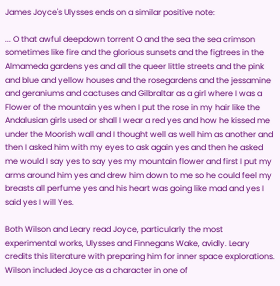James Joyce's Ulysses ends on a similar positive note:

... O that awful deepdown torrent O and the sea the sea crimson sometimes like fire and the glorious sunsets and the figtrees in the Almameda gardens yes and all the queer little streets and the pink and blue and yellow houses and the rosegardens and the jessamine and geraniums and cactuses and Gilbraltar as a girl where I was a Flower of the mountain yes when I put the rose in my hair like the Andalusian girls used or shall I wear a red yes and how he kissed me under the Moorish wall and I thought well as well him as another and then I asked him with my eyes to ask again yes and then he asked me would I say yes to say yes my mountain flower and first I put my arms around him yes and drew him down to me so he could feel my breasts all perfume yes and his heart was going like mad and yes I said yes I will Yes.

Both Wilson and Leary read Joyce, particularly the most experimental works, Ulysses and Finnegans Wake, avidly. Leary credits this literature with preparing him for inner space explorations. Wilson included Joyce as a character in one of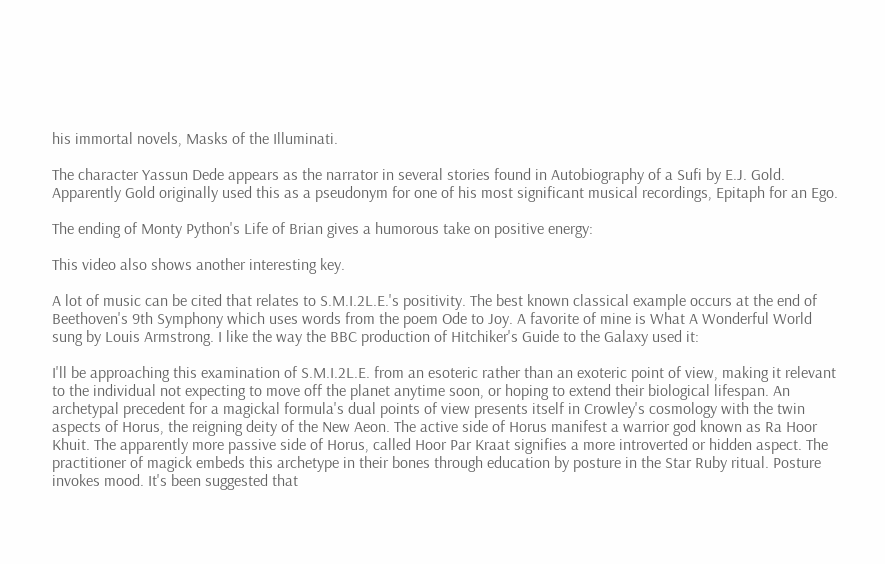his immortal novels, Masks of the Illuminati.

The character Yassun Dede appears as the narrator in several stories found in Autobiography of a Sufi by E.J. Gold. Apparently Gold originally used this as a pseudonym for one of his most significant musical recordings, Epitaph for an Ego.

The ending of Monty Python's Life of Brian gives a humorous take on positive energy:

This video also shows another interesting key.

A lot of music can be cited that relates to S.M.I.2L.E.'s positivity. The best known classical example occurs at the end of Beethoven's 9th Symphony which uses words from the poem Ode to Joy. A favorite of mine is What A Wonderful World sung by Louis Armstrong. I like the way the BBC production of Hitchiker's Guide to the Galaxy used it:

I'll be approaching this examination of S.M.I.2L.E. from an esoteric rather than an exoteric point of view, making it relevant to the individual not expecting to move off the planet anytime soon, or hoping to extend their biological lifespan. An archetypal precedent for a magickal formula's dual points of view presents itself in Crowley's cosmology with the twin aspects of Horus, the reigning deity of the New Aeon. The active side of Horus manifest a warrior god known as Ra Hoor Khuit. The apparently more passive side of Horus, called Hoor Par Kraat signifies a more introverted or hidden aspect. The practitioner of magick embeds this archetype in their bones through education by posture in the Star Ruby ritual. Posture invokes mood. It's been suggested that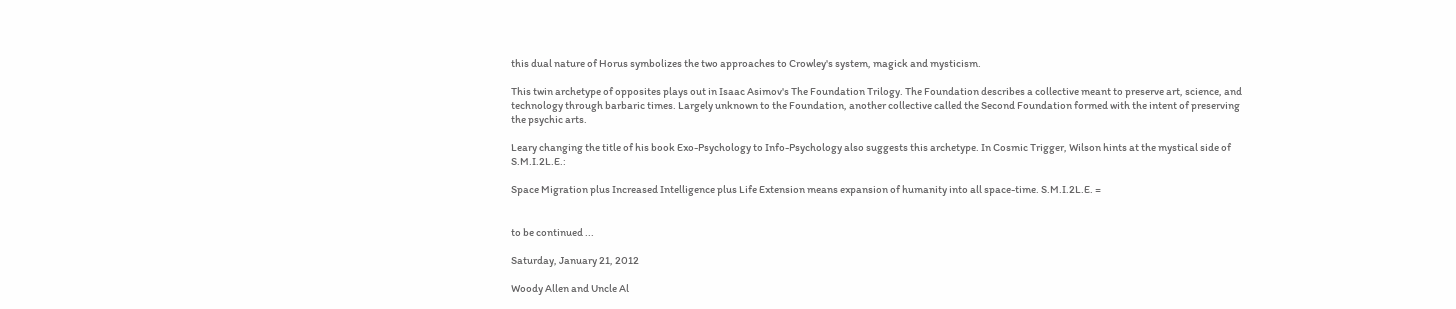this dual nature of Horus symbolizes the two approaches to Crowley's system, magick and mysticism.

This twin archetype of opposites plays out in Isaac Asimov's The Foundation Trilogy. The Foundation describes a collective meant to preserve art, science, and technology through barbaric times. Largely unknown to the Foundation, another collective called the Second Foundation formed with the intent of preserving the psychic arts.

Leary changing the title of his book Exo-Psychology to Info-Psychology also suggests this archetype. In Cosmic Trigger, Wilson hints at the mystical side of S.M.I.2L.E.:

Space Migration plus Increased Intelligence plus Life Extension means expansion of humanity into all space-time. S.M.I.2L.E. =


to be continued ...

Saturday, January 21, 2012

Woody Allen and Uncle Al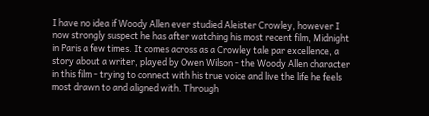I have no idea if Woody Allen ever studied Aleister Crowley, however I now strongly suspect he has after watching his most recent film, Midnight in Paris a few times. It comes across as a Crowley tale par excellence, a story about a writer, played by Owen Wilson - the Woody Allen character in this film - trying to connect with his true voice and live the life he feels most drawn to and aligned with. Through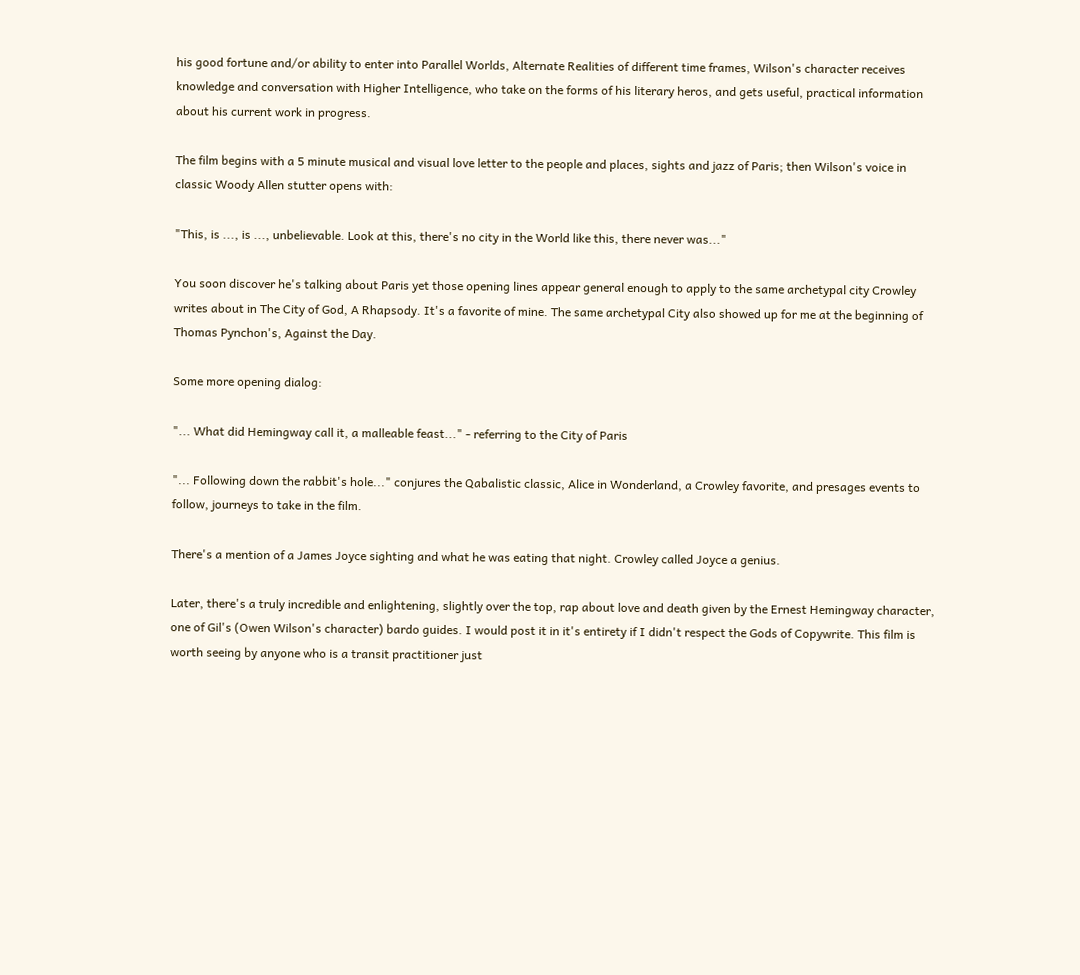his good fortune and/or ability to enter into Parallel Worlds, Alternate Realities of different time frames, Wilson's character receives knowledge and conversation with Higher Intelligence, who take on the forms of his literary heros, and gets useful, practical information about his current work in progress.

The film begins with a 5 minute musical and visual love letter to the people and places, sights and jazz of Paris; then Wilson's voice in classic Woody Allen stutter opens with:

"This, is ..., is ..., unbelievable. Look at this, there's no city in the World like this, there never was..."

You soon discover he's talking about Paris yet those opening lines appear general enough to apply to the same archetypal city Crowley writes about in The City of God, A Rhapsody. It's a favorite of mine. The same archetypal City also showed up for me at the beginning of Thomas Pynchon's, Against the Day.

Some more opening dialog:

"... What did Hemingway call it, a malleable feast..." - referring to the City of Paris

"... Following down the rabbit's hole..." conjures the Qabalistic classic, Alice in Wonderland, a Crowley favorite, and presages events to follow, journeys to take in the film.

There's a mention of a James Joyce sighting and what he was eating that night. Crowley called Joyce a genius.

Later, there's a truly incredible and enlightening, slightly over the top, rap about love and death given by the Ernest Hemingway character, one of Gil's (Owen Wilson's character) bardo guides. I would post it in it's entirety if I didn't respect the Gods of Copywrite. This film is worth seeing by anyone who is a transit practitioner just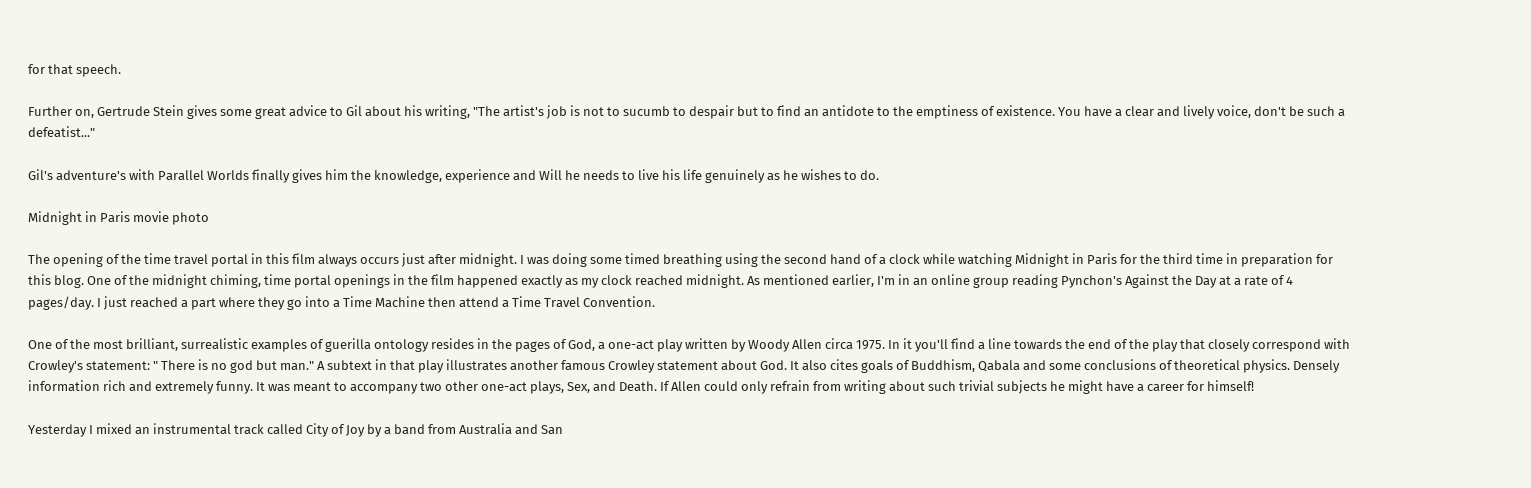for that speech.

Further on, Gertrude Stein gives some great advice to Gil about his writing, "The artist's job is not to sucumb to despair but to find an antidote to the emptiness of existence. You have a clear and lively voice, don't be such a defeatist..."

Gil's adventure's with Parallel Worlds finally gives him the knowledge, experience and Will he needs to live his life genuinely as he wishes to do.

Midnight in Paris movie photo

The opening of the time travel portal in this film always occurs just after midnight. I was doing some timed breathing using the second hand of a clock while watching Midnight in Paris for the third time in preparation for this blog. One of the midnight chiming, time portal openings in the film happened exactly as my clock reached midnight. As mentioned earlier, I'm in an online group reading Pynchon's Against the Day at a rate of 4 pages/day. I just reached a part where they go into a Time Machine then attend a Time Travel Convention.

One of the most brilliant, surrealistic examples of guerilla ontology resides in the pages of God, a one-act play written by Woody Allen circa 1975. In it you'll find a line towards the end of the play that closely correspond with Crowley's statement: " There is no god but man." A subtext in that play illustrates another famous Crowley statement about God. It also cites goals of Buddhism, Qabala and some conclusions of theoretical physics. Densely information rich and extremely funny. It was meant to accompany two other one-act plays, Sex, and Death. If Allen could only refrain from writing about such trivial subjects he might have a career for himself!

Yesterday I mixed an instrumental track called City of Joy by a band from Australia and San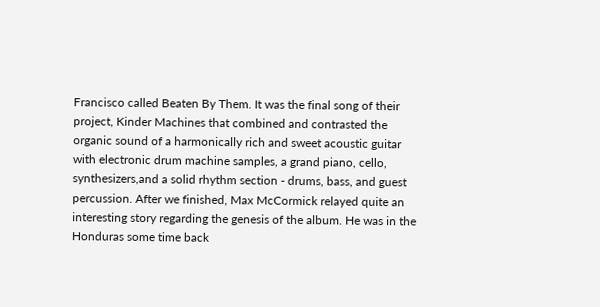Francisco called Beaten By Them. It was the final song of their project, Kinder Machines that combined and contrasted the organic sound of a harmonically rich and sweet acoustic guitar with electronic drum machine samples, a grand piano, cello, synthesizers,and a solid rhythm section - drums, bass, and guest percussion. After we finished, Max McCormick relayed quite an interesting story regarding the genesis of the album. He was in the Honduras some time back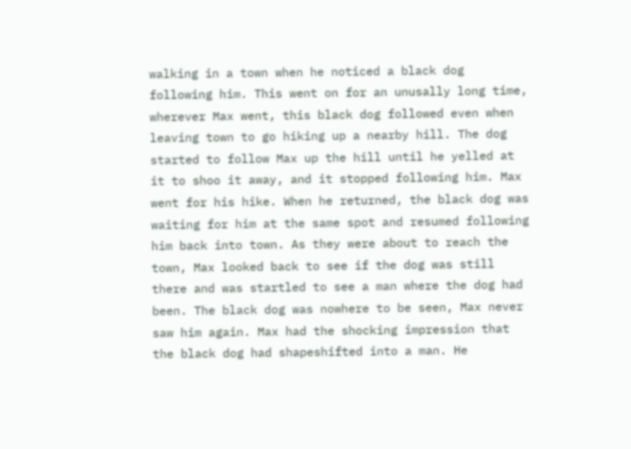walking in a town when he noticed a black dog following him. This went on for an unusally long time, wherever Max went, this black dog followed even when leaving town to go hiking up a nearby hill. The dog started to follow Max up the hill until he yelled at it to shoo it away, and it stopped following him. Max went for his hike. When he returned, the black dog was waiting for him at the same spot and resumed following him back into town. As they were about to reach the town, Max looked back to see if the dog was still there and was startled to see a man where the dog had been. The black dog was nowhere to be seen, Max never saw him again. Max had the shocking impression that the black dog had shapeshifted into a man. He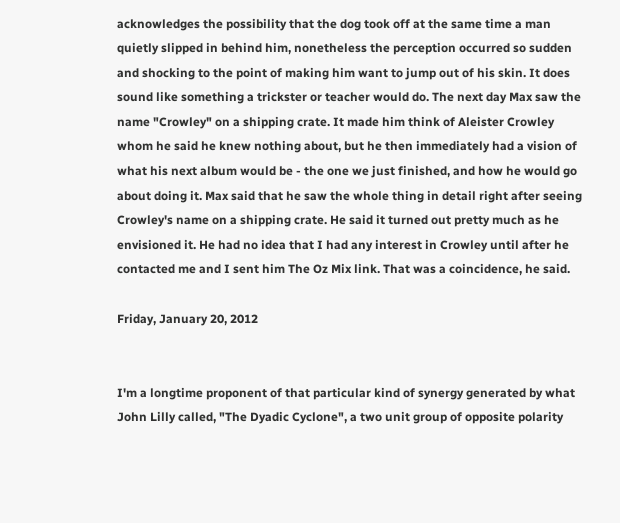acknowledges the possibility that the dog took off at the same time a man quietly slipped in behind him, nonetheless the perception occurred so sudden and shocking to the point of making him want to jump out of his skin. It does sound like something a trickster or teacher would do. The next day Max saw the name "Crowley" on a shipping crate. It made him think of Aleister Crowley whom he said he knew nothing about, but he then immediately had a vision of what his next album would be - the one we just finished, and how he would go about doing it. Max said that he saw the whole thing in detail right after seeing Crowley's name on a shipping crate. He said it turned out pretty much as he envisioned it. He had no idea that I had any interest in Crowley until after he contacted me and I sent him The Oz Mix link. That was a coincidence, he said.

Friday, January 20, 2012


I'm a longtime proponent of that particular kind of synergy generated by what John Lilly called, "The Dyadic Cyclone", a two unit group of opposite polarity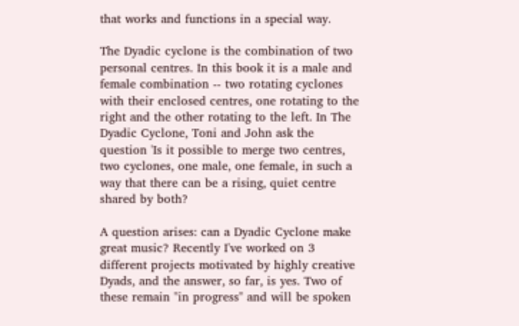that works and functions in a special way.

The Dyadic cyclone is the combination of two personal centres. In this book it is a male and female combination -- two rotating cyclones with their enclosed centres, one rotating to the right and the other rotating to the left. In The Dyadic Cyclone, Toni and John ask the question 'Is it possible to merge two centres, two cyclones, one male, one female, in such a way that there can be a rising, quiet centre shared by both?

A question arises: can a Dyadic Cyclone make great music? Recently I've worked on 3 different projects motivated by highly creative Dyads, and the answer, so far, is yes. Two of these remain "in progress" and will be spoken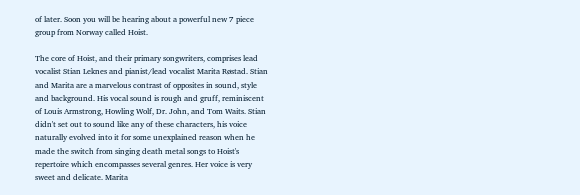of later. Soon you will be hearing about a powerful new 7 piece group from Norway called Hoist.

The core of Hoist, and their primary songwriters, comprises lead vocalist Stian Leknes and pianist/lead vocalist Marita Røstad. Stian and Marita are a marvelous contrast of opposites in sound, style and background. His vocal sound is rough and gruff, reminiscent of Louis Armstrong, Howling Wolf, Dr. John, and Tom Waits. Stian didn't set out to sound like any of these characters, his voice naturally evolved into it for some unexplained reason when he made the switch from singing death metal songs to Hoist's repertoire which encompasses several genres. Her voice is very sweet and delicate. Marita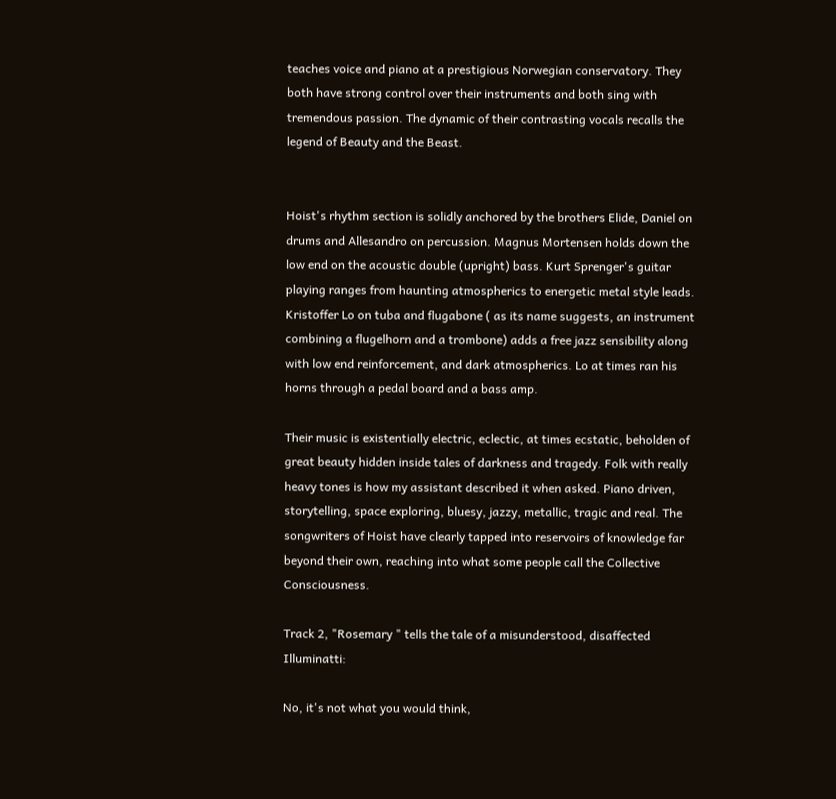teaches voice and piano at a prestigious Norwegian conservatory. They both have strong control over their instruments and both sing with tremendous passion. The dynamic of their contrasting vocals recalls the legend of Beauty and the Beast.


Hoist's rhythm section is solidly anchored by the brothers Elide, Daniel on drums and Allesandro on percussion. Magnus Mortensen holds down the low end on the acoustic double (upright) bass. Kurt Sprenger's guitar playing ranges from haunting atmospherics to energetic metal style leads. Kristoffer Lo on tuba and flugabone ( as its name suggests, an instrument combining a flugelhorn and a trombone) adds a free jazz sensibility along with low end reinforcement, and dark atmospherics. Lo at times ran his horns through a pedal board and a bass amp.

Their music is existentially electric, eclectic, at times ecstatic, beholden of great beauty hidden inside tales of darkness and tragedy. Folk with really heavy tones is how my assistant described it when asked. Piano driven, storytelling, space exploring, bluesy, jazzy, metallic, tragic and real. The songwriters of Hoist have clearly tapped into reservoirs of knowledge far beyond their own, reaching into what some people call the Collective Consciousness.

Track 2, "Rosemary " tells the tale of a misunderstood, disaffected Illuminatti:

No, it's not what you would think,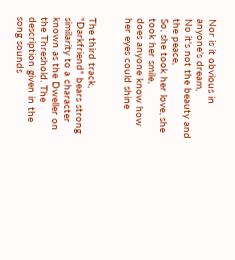Nor is it obvious in anyone's dream,
No it's not the beauty and the peace,
So, she took her love, she took her smile,
does anyone know how her eyes could shine


The third track, "Darkfriend" bears strong similarity to a character known as the Dweller on the Threshold. The description given in the song sounds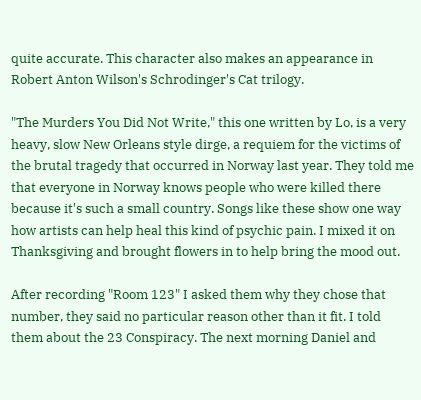quite accurate. This character also makes an appearance in Robert Anton Wilson's Schrodinger's Cat trilogy.

"The Murders You Did Not Write," this one written by Lo, is a very heavy, slow New Orleans style dirge, a requiem for the victims of the brutal tragedy that occurred in Norway last year. They told me that everyone in Norway knows people who were killed there because it's such a small country. Songs like these show one way how artists can help heal this kind of psychic pain. I mixed it on Thanksgiving and brought flowers in to help bring the mood out.

After recording "Room 123" I asked them why they chose that number, they said no particular reason other than it fit. I told them about the 23 Conspiracy. The next morning Daniel and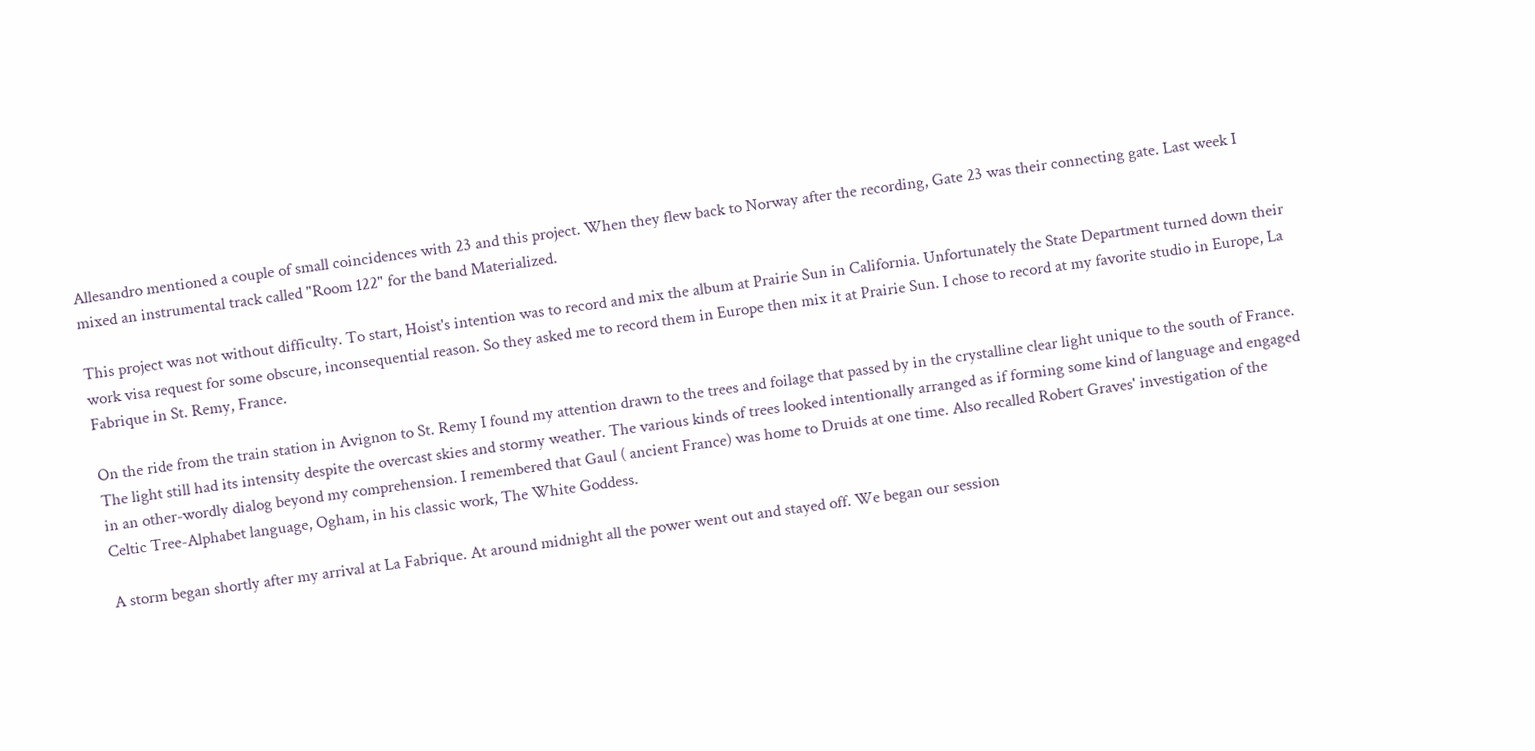Allesandro mentioned a couple of small coincidences with 23 and this project. When they flew back to Norway after the recording, Gate 23 was their connecting gate. Last week I mixed an instrumental track called "Room 122" for the band Materialized.

This project was not without difficulty. To start, Hoist's intention was to record and mix the album at Prairie Sun in California. Unfortunately the State Department turned down their work visa request for some obscure, inconsequential reason. So they asked me to record them in Europe then mix it at Prairie Sun. I chose to record at my favorite studio in Europe, La Fabrique in St. Remy, France.

On the ride from the train station in Avignon to St. Remy I found my attention drawn to the trees and foilage that passed by in the crystalline clear light unique to the south of France. The light still had its intensity despite the overcast skies and stormy weather. The various kinds of trees looked intentionally arranged as if forming some kind of language and engaged in an other-wordly dialog beyond my comprehension. I remembered that Gaul ( ancient France) was home to Druids at one time. Also recalled Robert Graves' investigation of the Celtic Tree-Alphabet language, Ogham, in his classic work, The White Goddess.

A storm began shortly after my arrival at La Fabrique. At around midnight all the power went out and stayed off. We began our session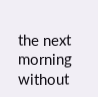the next morning without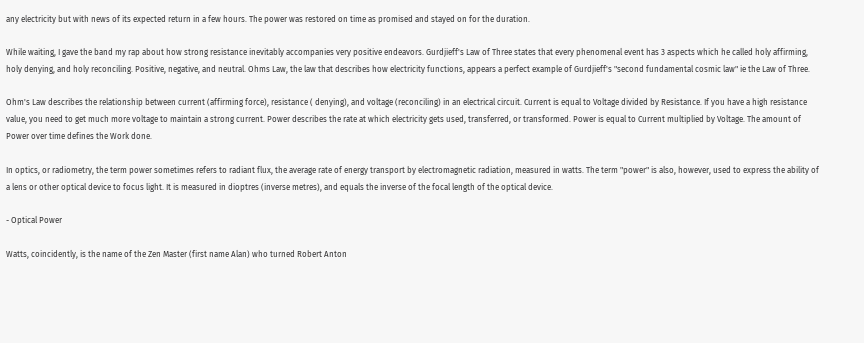any electricity but with news of its expected return in a few hours. The power was restored on time as promised and stayed on for the duration.

While waiting, I gave the band my rap about how strong resistance inevitably accompanies very positive endeavors. Gurdjieff's Law of Three states that every phenomenal event has 3 aspects which he called holy affirming, holy denying, and holy reconciling. Positive, negative, and neutral. Ohms Law, the law that describes how electricity functions, appears a perfect example of Gurdjieff's "second fundamental cosmic law" ie the Law of Three.

Ohm's Law describes the relationship between current (affirming force), resistance ( denying), and voltage (reconciling) in an electrical circuit. Current is equal to Voltage divided by Resistance. If you have a high resistance value, you need to get much more voltage to maintain a strong current. Power describes the rate at which electricity gets used, transferred, or transformed. Power is equal to Current multiplied by Voltage. The amount of Power over time defines the Work done.

In optics, or radiometry, the term power sometimes refers to radiant flux, the average rate of energy transport by electromagnetic radiation, measured in watts. The term "power" is also, however, used to express the ability of a lens or other optical device to focus light. It is measured in dioptres (inverse metres), and equals the inverse of the focal length of the optical device.

- Optical Power

Watts, coincidently, is the name of the Zen Master (first name Alan) who turned Robert Anton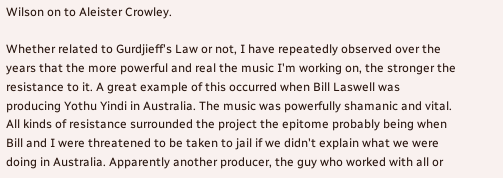Wilson on to Aleister Crowley.

Whether related to Gurdjieff's Law or not, I have repeatedly observed over the years that the more powerful and real the music I'm working on, the stronger the resistance to it. A great example of this occurred when Bill Laswell was producing Yothu Yindi in Australia. The music was powerfully shamanic and vital. All kinds of resistance surrounded the project the epitome probably being when Bill and I were threatened to be taken to jail if we didn't explain what we were doing in Australia. Apparently another producer, the guy who worked with all or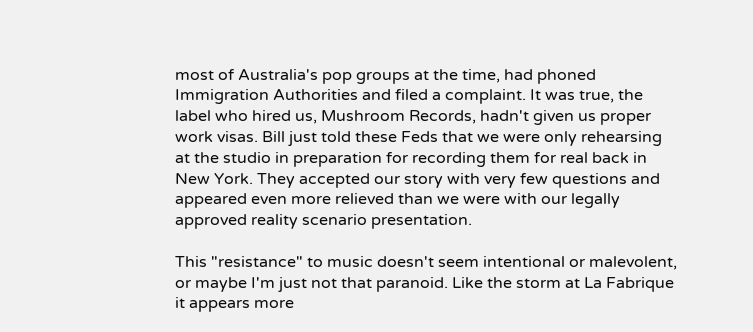most of Australia's pop groups at the time, had phoned Immigration Authorities and filed a complaint. It was true, the label who hired us, Mushroom Records, hadn't given us proper work visas. Bill just told these Feds that we were only rehearsing at the studio in preparation for recording them for real back in New York. They accepted our story with very few questions and appeared even more relieved than we were with our legally approved reality scenario presentation.

This "resistance" to music doesn't seem intentional or malevolent, or maybe I'm just not that paranoid. Like the storm at La Fabrique it appears more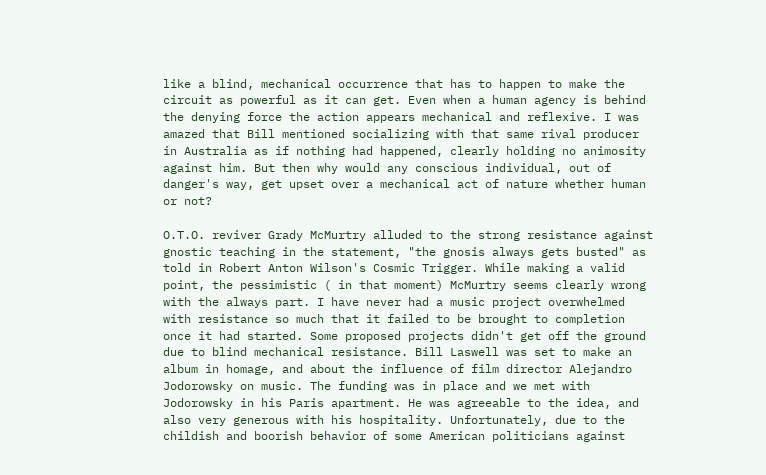like a blind, mechanical occurrence that has to happen to make the circuit as powerful as it can get. Even when a human agency is behind the denying force the action appears mechanical and reflexive. I was amazed that Bill mentioned socializing with that same rival producer in Australia as if nothing had happened, clearly holding no animosity against him. But then why would any conscious individual, out of danger's way, get upset over a mechanical act of nature whether human or not?

O.T.O. reviver Grady McMurtry alluded to the strong resistance against gnostic teaching in the statement, "the gnosis always gets busted" as told in Robert Anton Wilson's Cosmic Trigger. While making a valid point, the pessimistic ( in that moment) McMurtry seems clearly wrong with the always part. I have never had a music project overwhelmed with resistance so much that it failed to be brought to completion once it had started. Some proposed projects didn't get off the ground due to blind mechanical resistance. Bill Laswell was set to make an album in homage, and about the influence of film director Alejandro Jodorowsky on music. The funding was in place and we met with Jodorowsky in his Paris apartment. He was agreeable to the idea, and also very generous with his hospitality. Unfortunately, due to the childish and boorish behavior of some American politicians against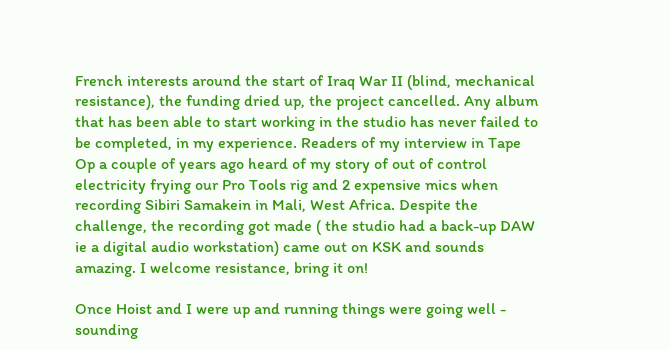French interests around the start of Iraq War II (blind, mechanical resistance), the funding dried up, the project cancelled. Any album that has been able to start working in the studio has never failed to be completed, in my experience. Readers of my interview in Tape Op a couple of years ago heard of my story of out of control electricity frying our Pro Tools rig and 2 expensive mics when recording Sibiri Samakein in Mali, West Africa. Despite the challenge, the recording got made ( the studio had a back-up DAW ie a digital audio workstation) came out on KSK and sounds amazing. I welcome resistance, bring it on!

Once Hoist and I were up and running things were going well - sounding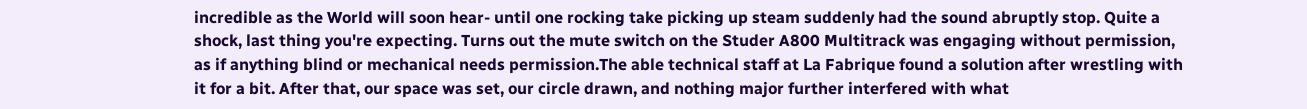incredible as the World will soon hear- until one rocking take picking up steam suddenly had the sound abruptly stop. Quite a shock, last thing you're expecting. Turns out the mute switch on the Studer A800 Multitrack was engaging without permission, as if anything blind or mechanical needs permission.The able technical staff at La Fabrique found a solution after wrestling with it for a bit. After that, our space was set, our circle drawn, and nothing major further interfered with what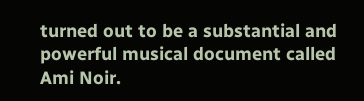turned out to be a substantial and powerful musical document called Ami Noir.